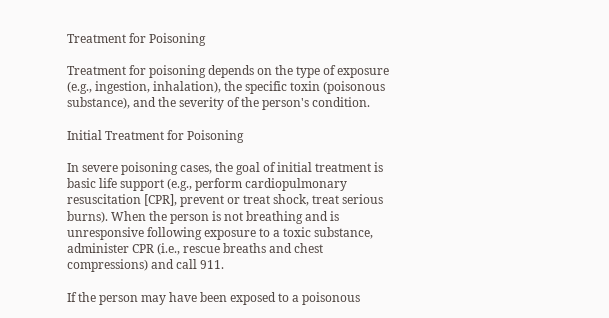Treatment for Poisoning

Treatment for poisoning depends on the type of exposure (e.g., ingestion, inhalation), the specific toxin (poisonous substance), and the severity of the person's condition.

Initial Treatment for Poisoning

In severe poisoning cases, the goal of initial treatment is basic life support (e.g., perform cardiopulmonary resuscitation [CPR], prevent or treat shock, treat serious burns). When the person is not breathing and is unresponsive following exposure to a toxic substance, administer CPR (i.e., rescue breaths and chest compressions) and call 911.

If the person may have been exposed to a poisonous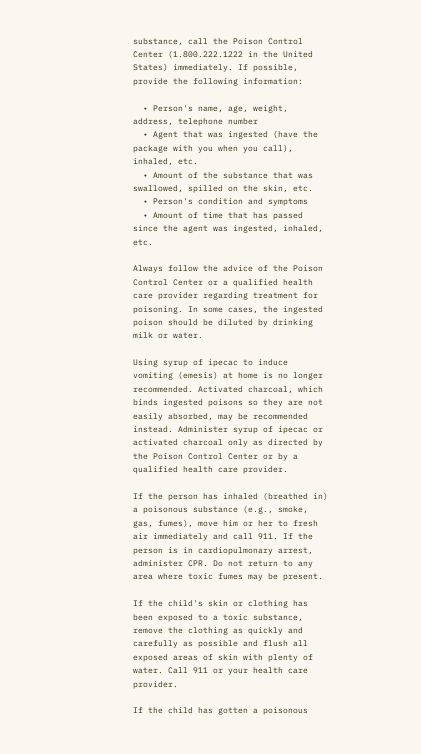substance, call the Poison Control Center (1.800.222.1222 in the United States) immediately. If possible, provide the following information:

  • Person's name, age, weight, address, telephone number
  • Agent that was ingested (have the package with you when you call), inhaled, etc.
  • Amount of the substance that was swallowed, spilled on the skin, etc.
  • Person's condition and symptoms
  • Amount of time that has passed since the agent was ingested, inhaled, etc.

Always follow the advice of the Poison Control Center or a qualified health care provider regarding treatment for poisoning. In some cases, the ingested poison should be diluted by drinking milk or water.

Using syrup of ipecac to induce vomiting (emesis) at home is no longer recommended. Activated charcoal, which binds ingested poisons so they are not easily absorbed, may be recommended instead. Administer syrup of ipecac or activated charcoal only as directed by the Poison Control Center or by a qualified health care provider.

If the person has inhaled (breathed in) a poisonous substance (e.g., smoke, gas, fumes), move him or her to fresh air immediately and call 911. If the person is in cardiopulmonary arrest, administer CPR. Do not return to any area where toxic fumes may be present.

If the child's skin or clothing has been exposed to a toxic substance, remove the clothing as quickly and carefully as possible and flush all exposed areas of skin with plenty of water. Call 911 or your health care provider.

If the child has gotten a poisonous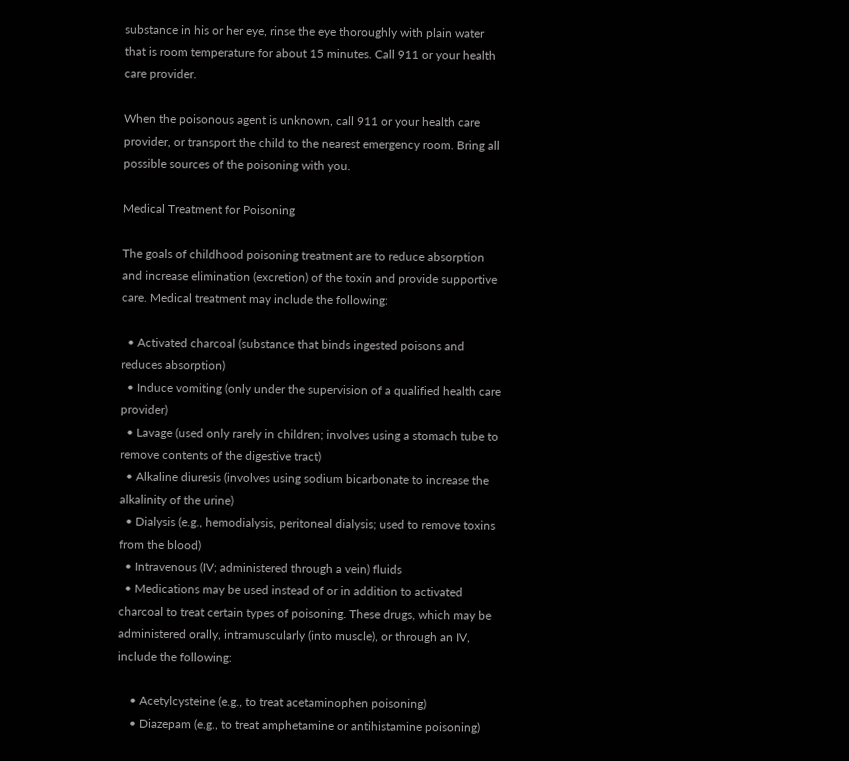substance in his or her eye, rinse the eye thoroughly with plain water that is room temperature for about 15 minutes. Call 911 or your health care provider.

When the poisonous agent is unknown, call 911 or your health care provider, or transport the child to the nearest emergency room. Bring all possible sources of the poisoning with you.

Medical Treatment for Poisoning

The goals of childhood poisoning treatment are to reduce absorption and increase elimination (excretion) of the toxin and provide supportive care. Medical treatment may include the following:

  • Activated charcoal (substance that binds ingested poisons and reduces absorption)
  • Induce vomiting (only under the supervision of a qualified health care provider)
  • Lavage (used only rarely in children; involves using a stomach tube to remove contents of the digestive tract)
  • Alkaline diuresis (involves using sodium bicarbonate to increase the alkalinity of the urine)
  • Dialysis (e.g., hemodialysis, peritoneal dialysis; used to remove toxins from the blood)
  • Intravenous (IV; administered through a vein) fluids
  • Medications may be used instead of or in addition to activated charcoal to treat certain types of poisoning. These drugs, which may be administered orally, intramuscularly (into muscle), or through an IV, include the following:

    • Acetylcysteine (e.g., to treat acetaminophen poisoning)
    • Diazepam (e.g., to treat amphetamine or antihistamine poisoning)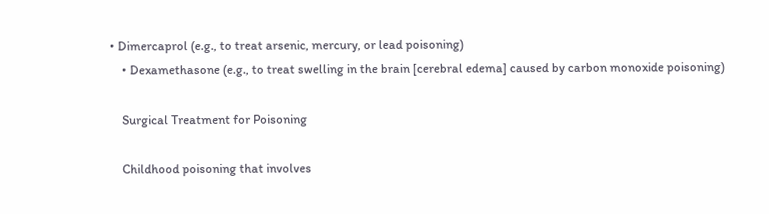• Dimercaprol (e.g., to treat arsenic, mercury, or lead poisoning)
    • Dexamethasone (e.g., to treat swelling in the brain [cerebral edema] caused by carbon monoxide poisoning)

    Surgical Treatment for Poisoning

    Childhood poisoning that involves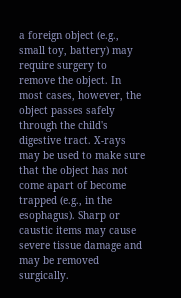a foreign object (e.g., small toy, battery) may require surgery to remove the object. In most cases, however, the object passes safely through the child's digestive tract. X-rays may be used to make sure that the object has not come apart of become trapped (e.g., in the esophagus). Sharp or caustic items may cause severe tissue damage and may be removed surgically.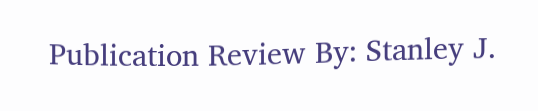Publication Review By: Stanley J.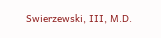Swierzewski, III, M.D.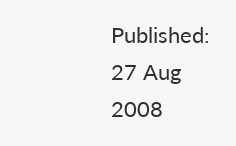Published: 27 Aug 2008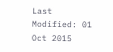Last Modified: 01 Oct 2015